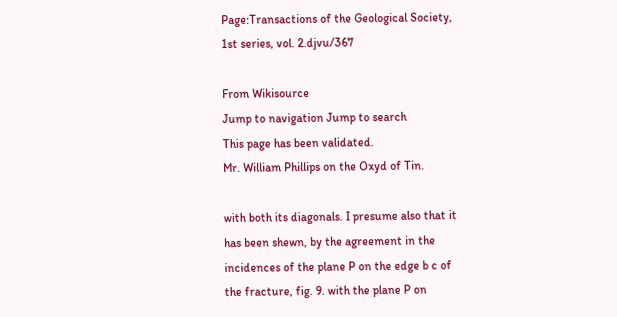Page:Transactions of the Geological Society, 1st series, vol. 2.djvu/367

From Wikisource
Jump to navigation Jump to search
This page has been validated.
Mr. William Phillips on the Oxyd of Tin.

with both its diagonals. I presume also that it has been shewn, by the agreement in the incidences of the plane P on the edge b c of the fracture, fig. 9. with the plane P on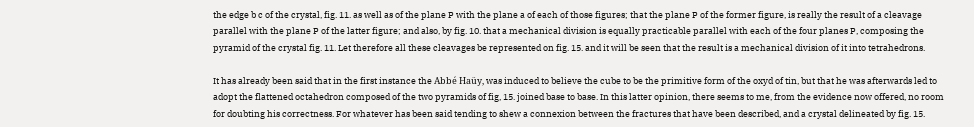the edge b c of the crystal, fig. 11. as well as of the plane P with the plane a of each of those figures; that the plane P of the former figure, is really the result of a cleavage parallel with the plane P of the latter figure; and also, by fig. 10. that a mechanical division is equally practicable parallel with each of the four planes P, composing the pyramid of the crystal fig. 11. Let therefore all these cleavages be represented on fig. 15. and it will be seen that the result is a mechanical division of it into tetrahedrons.

It has already been said that in the first instance the Abbé Haüy, was induced to believe the cube to be the primitive form of the oxyd of tin, but that he was afterwards led to adopt the flattened octahedron composed of the two pyramids of fig, 15. joined base to base. In this latter opinion, there seems to me, from the evidence now offered, no room for doubting his correctness. For whatever has been said tending to shew a connexion between the fractures that have been described, and a crystal delineated by fig. 15.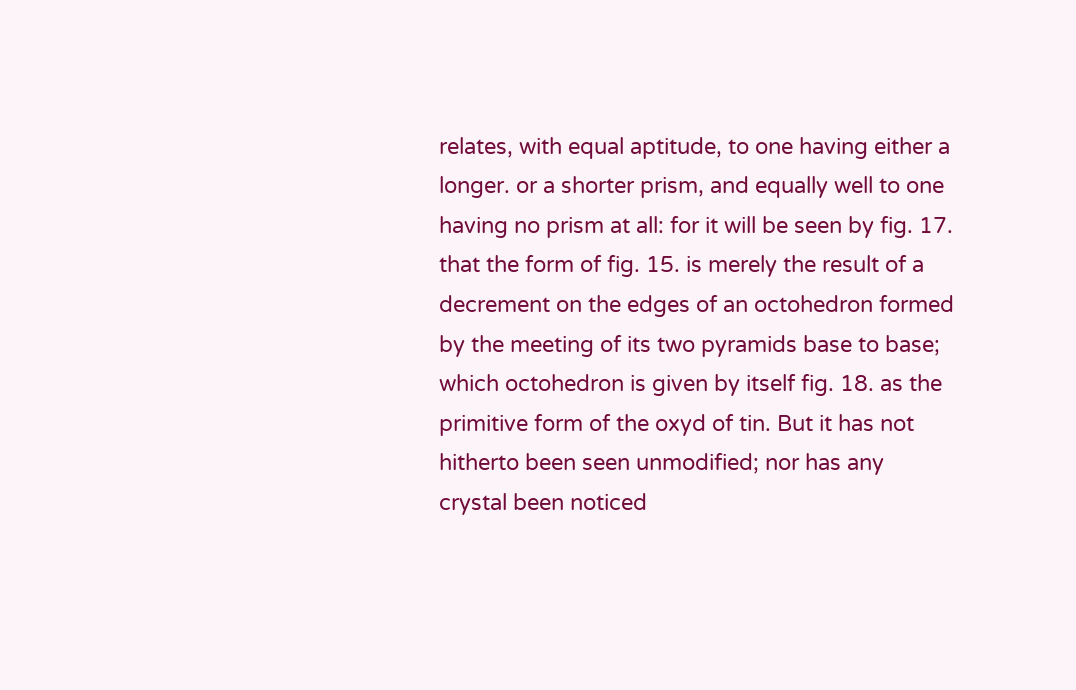relates, with equal aptitude, to one having either a longer. or a shorter prism, and equally well to one having no prism at all: for it will be seen by fig. 17. that the form of fig. 15. is merely the result of a decrement on the edges of an octohedron formed by the meeting of its two pyramids base to base; which octohedron is given by itself fig. 18. as the primitive form of the oxyd of tin. But it has not hitherto been seen unmodified; nor has any crystal been noticed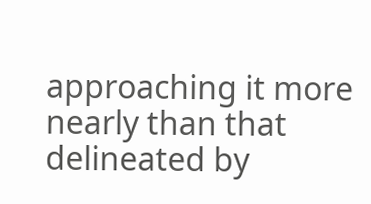approaching it more nearly than that delineated by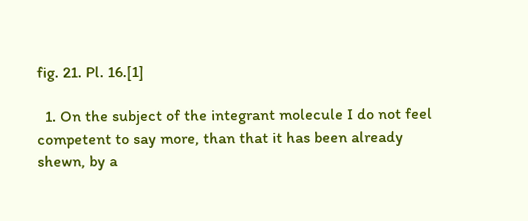fig. 21. Pl. 16.[1]

  1. On the subject of the integrant molecule I do not feel competent to say more, than that it has been already shewn, by a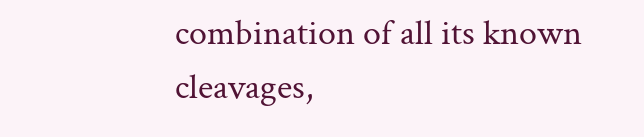combination of all its known cleavages,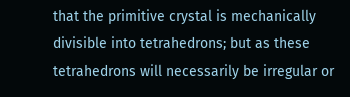that the primitive crystal is mechanically divisible into tetrahedrons; but as these tetrahedrons will necessarily be irregular or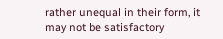rather unequal in their form, it may not be satisfactory